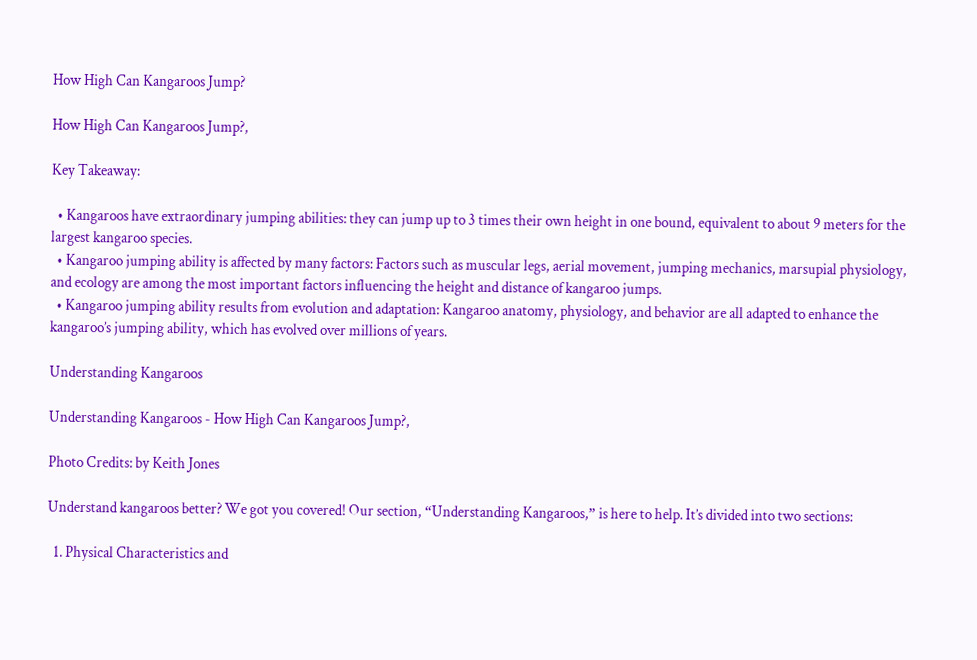How High Can Kangaroos Jump?

How High Can Kangaroos Jump?,

Key Takeaway:

  • Kangaroos have extraordinary jumping abilities: they can jump up to 3 times their own height in one bound, equivalent to about 9 meters for the largest kangaroo species.
  • Kangaroo jumping ability is affected by many factors: Factors such as muscular legs, aerial movement, jumping mechanics, marsupial physiology, and ecology are among the most important factors influencing the height and distance of kangaroo jumps.
  • Kangaroo jumping ability results from evolution and adaptation: Kangaroo anatomy, physiology, and behavior are all adapted to enhance the kangaroo’s jumping ability, which has evolved over millions of years.

Understanding Kangaroos

Understanding Kangaroos - How High Can Kangaroos Jump?,

Photo Credits: by Keith Jones

Understand kangaroos better? We got you covered! Our section, “Understanding Kangaroos,” is here to help. It’s divided into two sections:

  1. Physical Characteristics and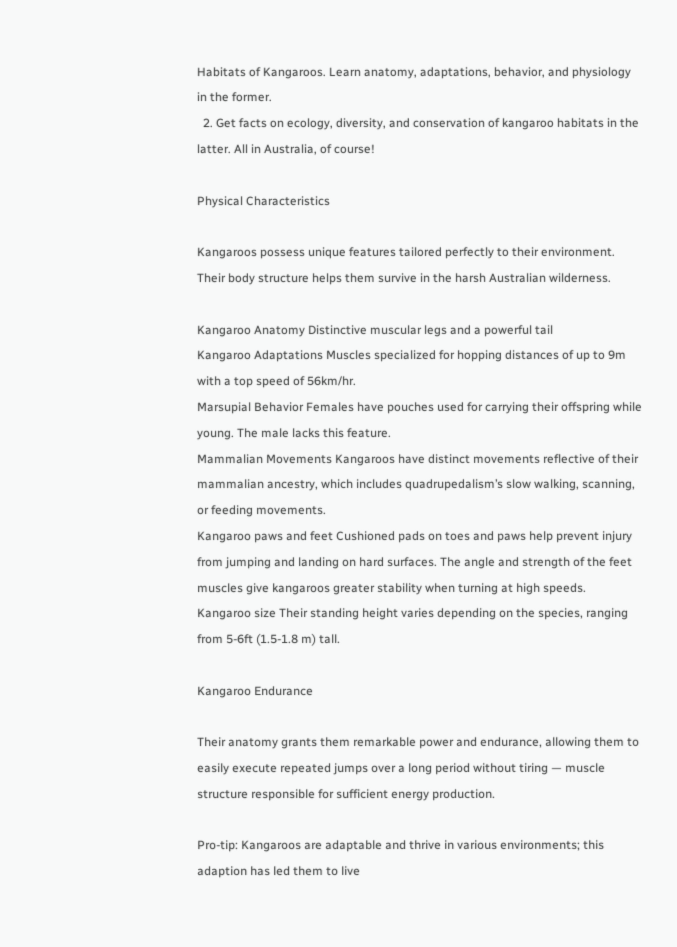Habitats of Kangaroos. Learn anatomy, adaptations, behavior, and physiology in the former.
  2. Get facts on ecology, diversity, and conservation of kangaroo habitats in the latter. All in Australia, of course!

Physical Characteristics

Kangaroos possess unique features tailored perfectly to their environment. Their body structure helps them survive in the harsh Australian wilderness.

Kangaroo Anatomy Distinctive muscular legs and a powerful tail
Kangaroo Adaptations Muscles specialized for hopping distances of up to 9m with a top speed of 56km/hr.
Marsupial Behavior Females have pouches used for carrying their offspring while young. The male lacks this feature.
Mammalian Movements Kangaroos have distinct movements reflective of their mammalian ancestry, which includes quadrupedalism’s slow walking, scanning, or feeding movements.
Kangaroo paws and feet Cushioned pads on toes and paws help prevent injury from jumping and landing on hard surfaces. The angle and strength of the feet muscles give kangaroos greater stability when turning at high speeds.
Kangaroo size Their standing height varies depending on the species, ranging from 5-6ft (1.5-1.8 m) tall.

Kangaroo Endurance

Their anatomy grants them remarkable power and endurance, allowing them to easily execute repeated jumps over a long period without tiring — muscle structure responsible for sufficient energy production.

Pro-tip: Kangaroos are adaptable and thrive in various environments; this adaption has led them to live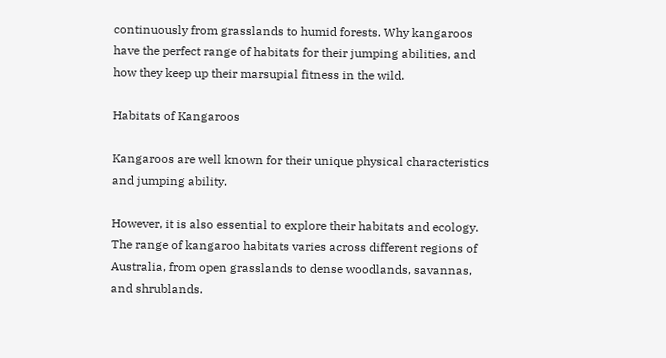continuously from grasslands to humid forests. Why kangaroos have the perfect range of habitats for their jumping abilities, and how they keep up their marsupial fitness in the wild.

Habitats of Kangaroos

Kangaroos are well known for their unique physical characteristics and jumping ability.

However, it is also essential to explore their habitats and ecology. The range of kangaroo habitats varies across different regions of Australia, from open grasslands to dense woodlands, savannas, and shrublands.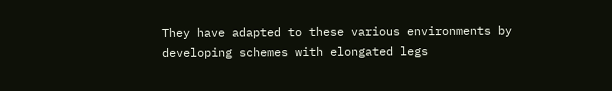They have adapted to these various environments by developing schemes with elongated legs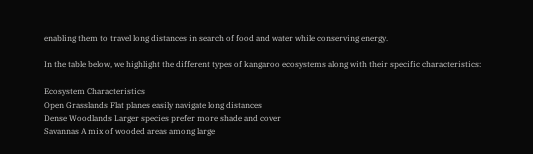enabling them to travel long distances in search of food and water while conserving energy.

In the table below, we highlight the different types of kangaroo ecosystems along with their specific characteristics:

Ecosystem Characteristics
Open Grasslands Flat planes easily navigate long distances
Dense Woodlands Larger species prefer more shade and cover
Savannas A mix of wooded areas among large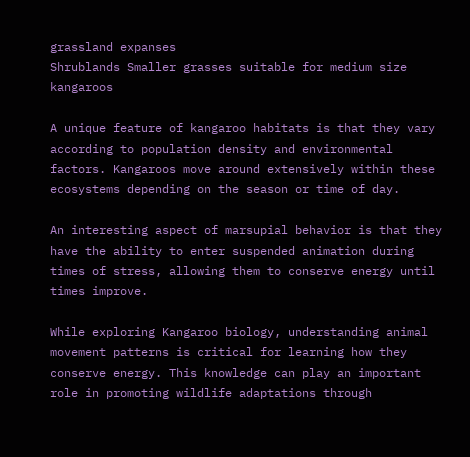grassland expanses
Shrublands Smaller grasses suitable for medium size kangaroos

A unique feature of kangaroo habitats is that they vary according to population density and environmental factors. Kangaroos move around extensively within these ecosystems depending on the season or time of day.

An interesting aspect of marsupial behavior is that they have the ability to enter suspended animation during times of stress, allowing them to conserve energy until times improve.

While exploring Kangaroo biology, understanding animal movement patterns is critical for learning how they conserve energy. This knowledge can play an important role in promoting wildlife adaptations through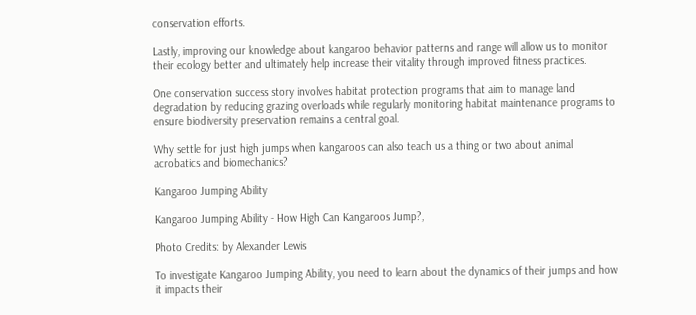conservation efforts.

Lastly, improving our knowledge about kangaroo behavior patterns and range will allow us to monitor their ecology better and ultimately help increase their vitality through improved fitness practices.

One conservation success story involves habitat protection programs that aim to manage land degradation by reducing grazing overloads while regularly monitoring habitat maintenance programs to ensure biodiversity preservation remains a central goal.

Why settle for just high jumps when kangaroos can also teach us a thing or two about animal acrobatics and biomechanics?

Kangaroo Jumping Ability

Kangaroo Jumping Ability - How High Can Kangaroos Jump?,

Photo Credits: by Alexander Lewis

To investigate Kangaroo Jumping Ability, you need to learn about the dynamics of their jumps and how it impacts their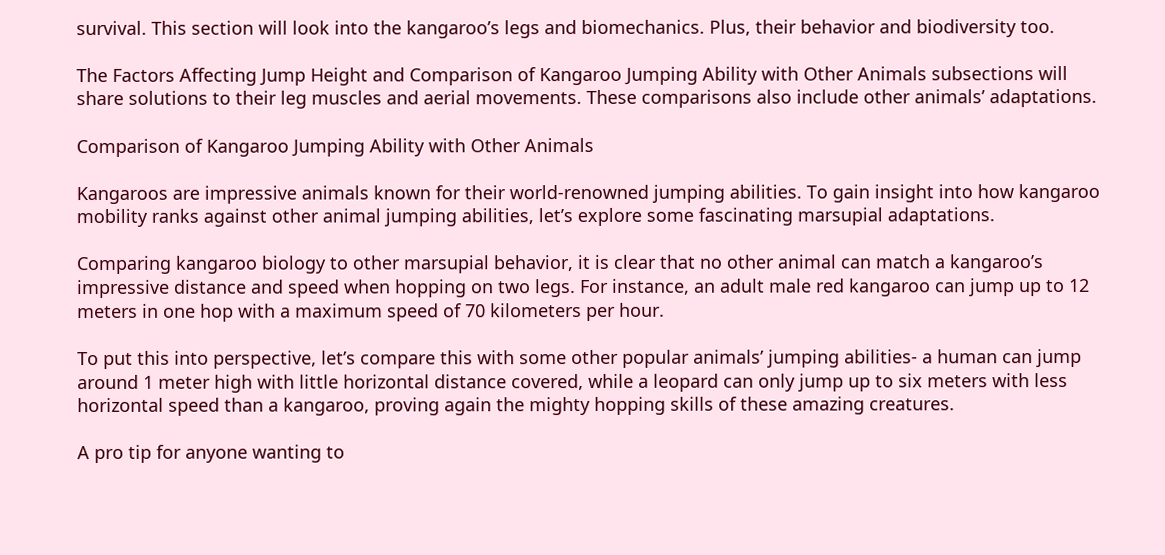survival. This section will look into the kangaroo’s legs and biomechanics. Plus, their behavior and biodiversity too.

The Factors Affecting Jump Height and Comparison of Kangaroo Jumping Ability with Other Animals subsections will share solutions to their leg muscles and aerial movements. These comparisons also include other animals’ adaptations.

Comparison of Kangaroo Jumping Ability with Other Animals

Kangaroos are impressive animals known for their world-renowned jumping abilities. To gain insight into how kangaroo mobility ranks against other animal jumping abilities, let’s explore some fascinating marsupial adaptations.

Comparing kangaroo biology to other marsupial behavior, it is clear that no other animal can match a kangaroo’s impressive distance and speed when hopping on two legs. For instance, an adult male red kangaroo can jump up to 12 meters in one hop with a maximum speed of 70 kilometers per hour.

To put this into perspective, let’s compare this with some other popular animals’ jumping abilities- a human can jump around 1 meter high with little horizontal distance covered, while a leopard can only jump up to six meters with less horizontal speed than a kangaroo, proving again the mighty hopping skills of these amazing creatures.

A pro tip for anyone wanting to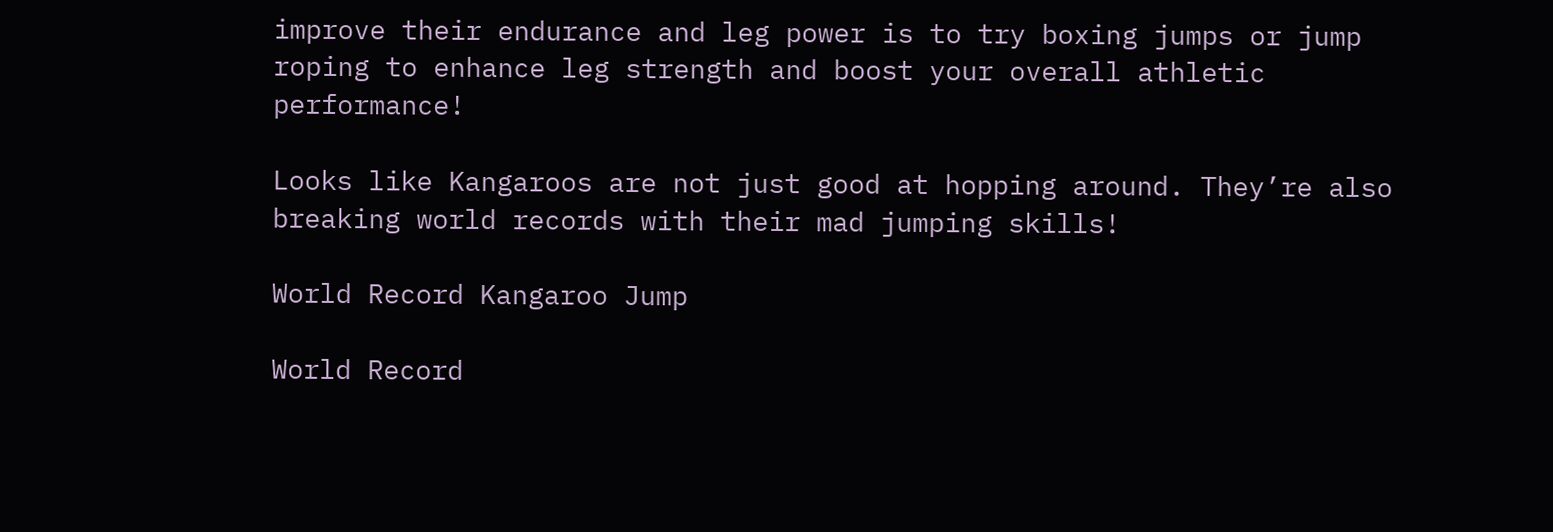improve their endurance and leg power is to try boxing jumps or jump roping to enhance leg strength and boost your overall athletic performance!

Looks like Kangaroos are not just good at hopping around. They’re also breaking world records with their mad jumping skills!

World Record Kangaroo Jump

World Record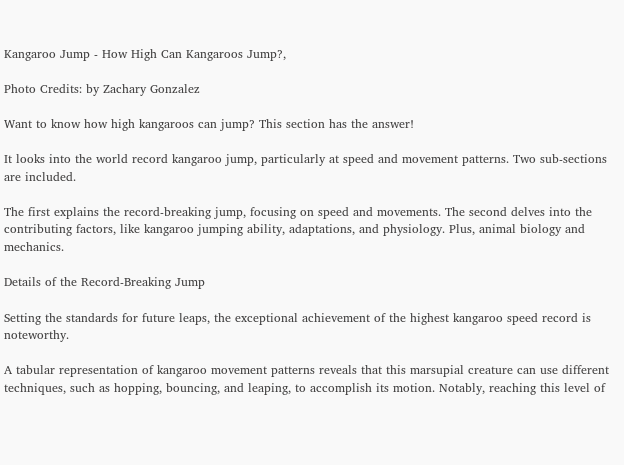Kangaroo Jump - How High Can Kangaroos Jump?,

Photo Credits: by Zachary Gonzalez

Want to know how high kangaroos can jump? This section has the answer!

It looks into the world record kangaroo jump, particularly at speed and movement patterns. Two sub-sections are included.

The first explains the record-breaking jump, focusing on speed and movements. The second delves into the contributing factors, like kangaroo jumping ability, adaptations, and physiology. Plus, animal biology and mechanics.

Details of the Record-Breaking Jump

Setting the standards for future leaps, the exceptional achievement of the highest kangaroo speed record is noteworthy.

A tabular representation of kangaroo movement patterns reveals that this marsupial creature can use different techniques, such as hopping, bouncing, and leaping, to accomplish its motion. Notably, reaching this level of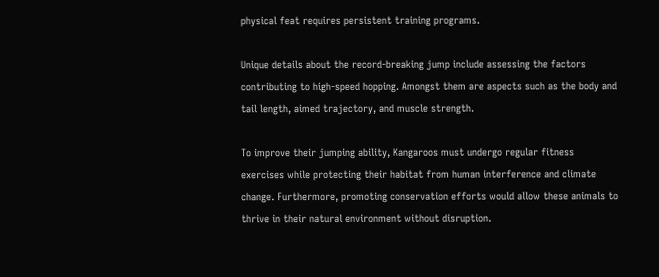physical feat requires persistent training programs.

Unique details about the record-breaking jump include assessing the factors contributing to high-speed hopping. Amongst them are aspects such as the body and tail length, aimed trajectory, and muscle strength.

To improve their jumping ability, Kangaroos must undergo regular fitness exercises while protecting their habitat from human interference and climate change. Furthermore, promoting conservation efforts would allow these animals to thrive in their natural environment without disruption.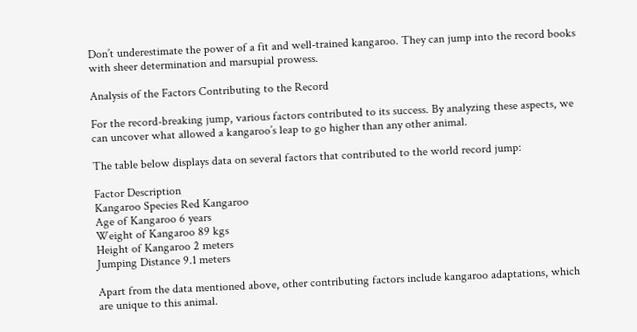Don’t underestimate the power of a fit and well-trained kangaroo. They can jump into the record books with sheer determination and marsupial prowess.

Analysis of the Factors Contributing to the Record

For the record-breaking jump, various factors contributed to its success. By analyzing these aspects, we can uncover what allowed a kangaroo’s leap to go higher than any other animal.

The table below displays data on several factors that contributed to the world record jump:

Factor Description
Kangaroo Species Red Kangaroo
Age of Kangaroo 6 years
Weight of Kangaroo 89 kgs
Height of Kangaroo 2 meters
Jumping Distance 9.1 meters

Apart from the data mentioned above, other contributing factors include kangaroo adaptations, which are unique to this animal.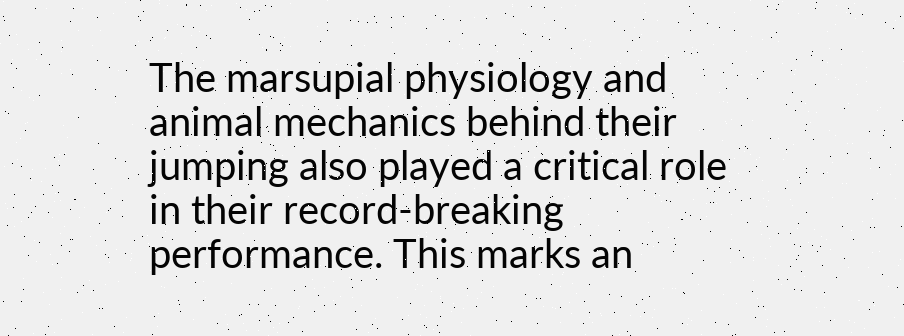The marsupial physiology and animal mechanics behind their jumping also played a critical role in their record-breaking performance. This marks an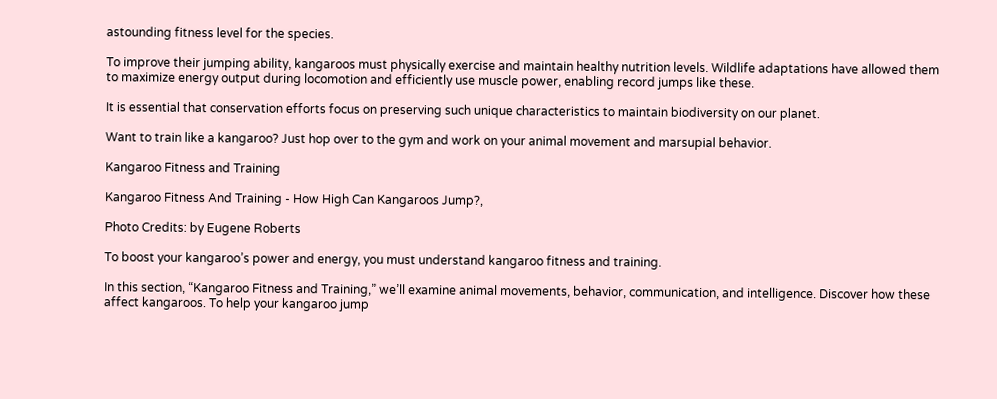astounding fitness level for the species.

To improve their jumping ability, kangaroos must physically exercise and maintain healthy nutrition levels. Wildlife adaptations have allowed them to maximize energy output during locomotion and efficiently use muscle power, enabling record jumps like these.

It is essential that conservation efforts focus on preserving such unique characteristics to maintain biodiversity on our planet.

Want to train like a kangaroo? Just hop over to the gym and work on your animal movement and marsupial behavior.

Kangaroo Fitness and Training

Kangaroo Fitness And Training - How High Can Kangaroos Jump?,

Photo Credits: by Eugene Roberts

To boost your kangaroo’s power and energy, you must understand kangaroo fitness and training.

In this section, “Kangaroo Fitness and Training,” we’ll examine animal movements, behavior, communication, and intelligence. Discover how these affect kangaroos. To help your kangaroo jump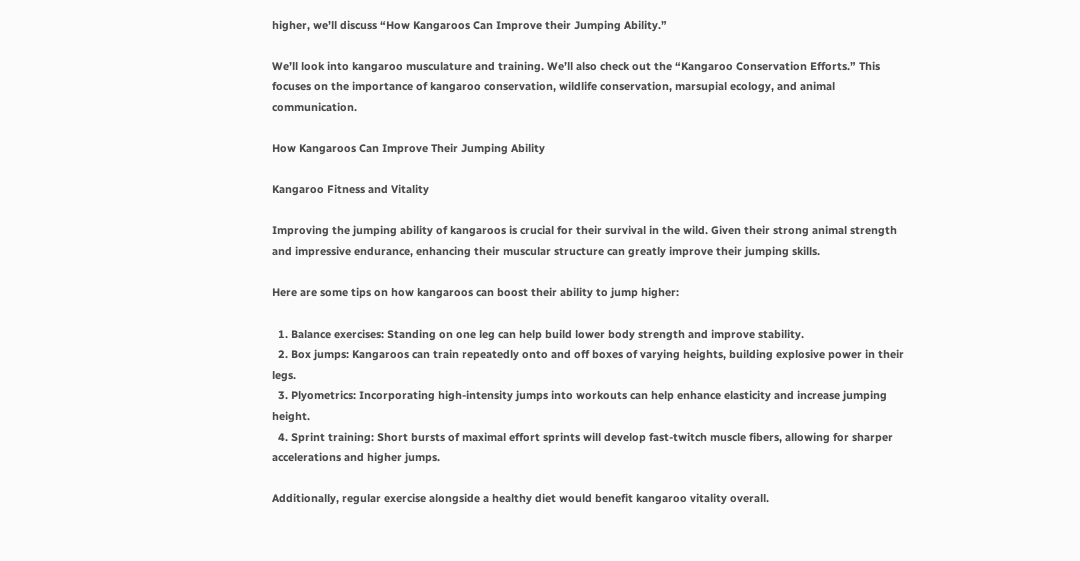higher, we’ll discuss “How Kangaroos Can Improve their Jumping Ability.”

We’ll look into kangaroo musculature and training. We’ll also check out the “Kangaroo Conservation Efforts.” This focuses on the importance of kangaroo conservation, wildlife conservation, marsupial ecology, and animal communication.

How Kangaroos Can Improve Their Jumping Ability

Kangaroo Fitness and Vitality

Improving the jumping ability of kangaroos is crucial for their survival in the wild. Given their strong animal strength and impressive endurance, enhancing their muscular structure can greatly improve their jumping skills.

Here are some tips on how kangaroos can boost their ability to jump higher:

  1. Balance exercises: Standing on one leg can help build lower body strength and improve stability.
  2. Box jumps: Kangaroos can train repeatedly onto and off boxes of varying heights, building explosive power in their legs.
  3. Plyometrics: Incorporating high-intensity jumps into workouts can help enhance elasticity and increase jumping height.
  4. Sprint training: Short bursts of maximal effort sprints will develop fast-twitch muscle fibers, allowing for sharper accelerations and higher jumps.

Additionally, regular exercise alongside a healthy diet would benefit kangaroo vitality overall.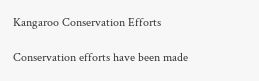Kangaroo Conservation Efforts

Conservation efforts have been made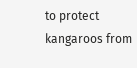to protect kangaroos from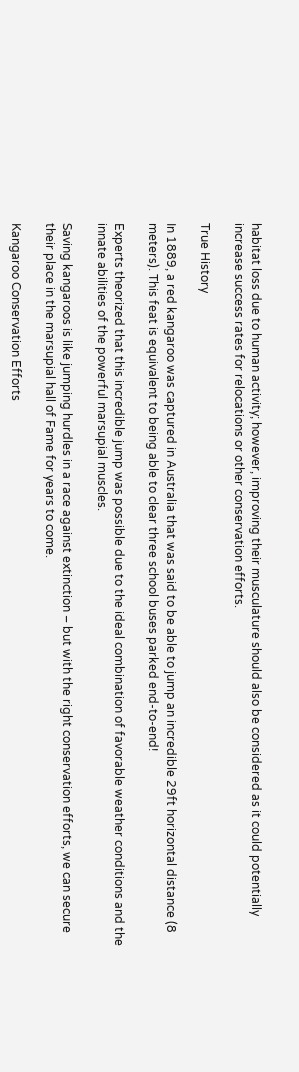habitat loss due to human activity; however, improving their musculature should also be considered as it could potentially increase success rates for relocations or other conservation efforts.

True History

In 1889, a red kangaroo was captured in Australia that was said to be able to jump an incredible 29ft horizontal distance (8 meters). This feat is equivalent to being able to clear three school buses parked end-to-end!

Experts theorized that this incredible jump was possible due to the ideal combination of favorable weather conditions and the innate abilities of the powerful marsupial muscles.

Saving kangaroos is like jumping hurdles in a race against extinction – but with the right conservation efforts, we can secure their place in the marsupial hall of Fame for years to come.

Kangaroo Conservation Efforts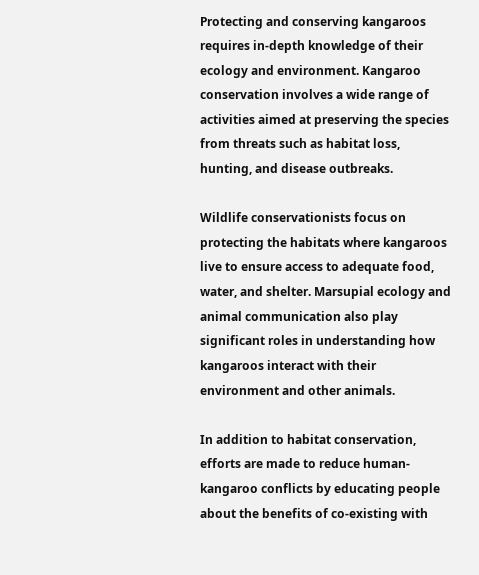Protecting and conserving kangaroos requires in-depth knowledge of their ecology and environment. Kangaroo conservation involves a wide range of activities aimed at preserving the species from threats such as habitat loss, hunting, and disease outbreaks.

Wildlife conservationists focus on protecting the habitats where kangaroos live to ensure access to adequate food, water, and shelter. Marsupial ecology and animal communication also play significant roles in understanding how kangaroos interact with their environment and other animals.

In addition to habitat conservation, efforts are made to reduce human-kangaroo conflicts by educating people about the benefits of co-existing with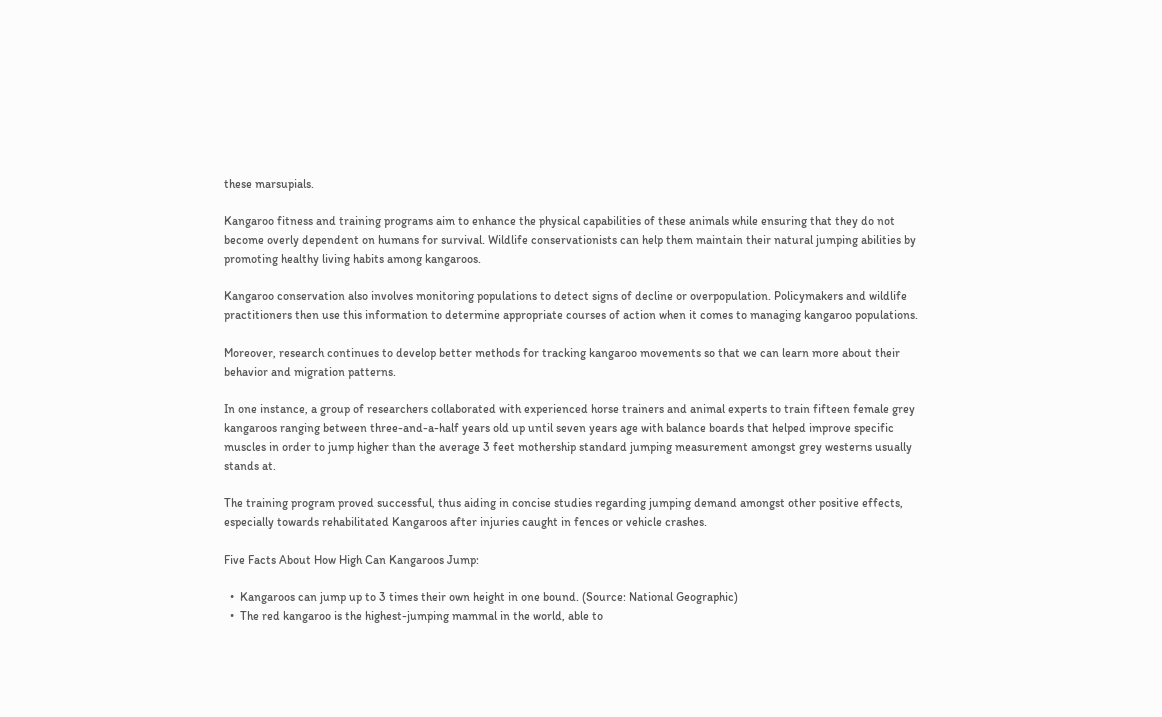these marsupials.

Kangaroo fitness and training programs aim to enhance the physical capabilities of these animals while ensuring that they do not become overly dependent on humans for survival. Wildlife conservationists can help them maintain their natural jumping abilities by promoting healthy living habits among kangaroos.

Kangaroo conservation also involves monitoring populations to detect signs of decline or overpopulation. Policymakers and wildlife practitioners then use this information to determine appropriate courses of action when it comes to managing kangaroo populations.

Moreover, research continues to develop better methods for tracking kangaroo movements so that we can learn more about their behavior and migration patterns.

In one instance, a group of researchers collaborated with experienced horse trainers and animal experts to train fifteen female grey kangaroos ranging between three-and-a-half years old up until seven years age with balance boards that helped improve specific muscles in order to jump higher than the average 3 feet mothership standard jumping measurement amongst grey westerns usually stands at.

The training program proved successful, thus aiding in concise studies regarding jumping demand amongst other positive effects, especially towards rehabilitated Kangaroos after injuries caught in fences or vehicle crashes.

Five Facts About How High Can Kangaroos Jump:

  •  Kangaroos can jump up to 3 times their own height in one bound. (Source: National Geographic)
  •  The red kangaroo is the highest-jumping mammal in the world, able to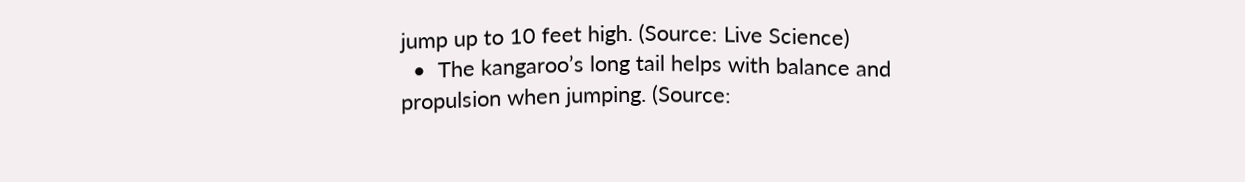jump up to 10 feet high. (Source: Live Science)
  •  The kangaroo’s long tail helps with balance and propulsion when jumping. (Source: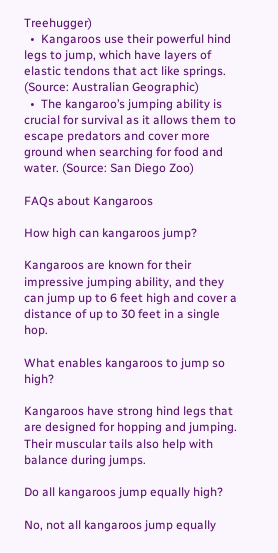Treehugger)
  •  Kangaroos use their powerful hind legs to jump, which have layers of elastic tendons that act like springs. (Source: Australian Geographic)
  •  The kangaroo’s jumping ability is crucial for survival as it allows them to escape predators and cover more ground when searching for food and water. (Source: San Diego Zoo)

FAQs about Kangaroos

How high can kangaroos jump?

Kangaroos are known for their impressive jumping ability, and they can jump up to 6 feet high and cover a distance of up to 30 feet in a single hop.

What enables kangaroos to jump so high?

Kangaroos have strong hind legs that are designed for hopping and jumping. Their muscular tails also help with balance during jumps.

Do all kangaroos jump equally high?

No, not all kangaroos jump equally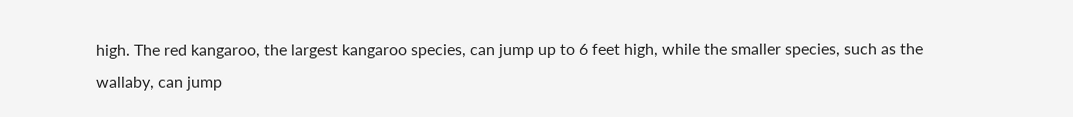high. The red kangaroo, the largest kangaroo species, can jump up to 6 feet high, while the smaller species, such as the wallaby, can jump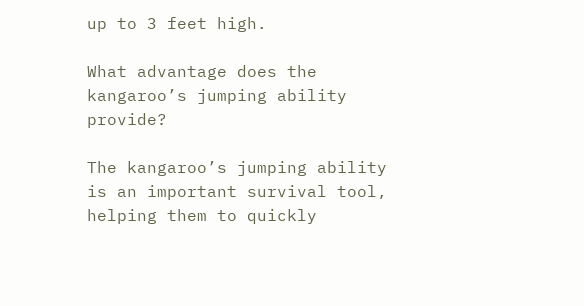up to 3 feet high.

What advantage does the kangaroo’s jumping ability provide?

The kangaroo’s jumping ability is an important survival tool, helping them to quickly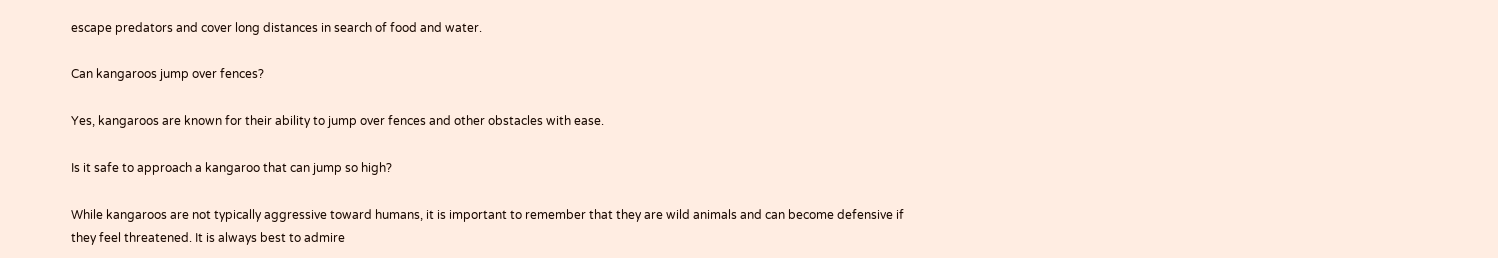escape predators and cover long distances in search of food and water.

Can kangaroos jump over fences?

Yes, kangaroos are known for their ability to jump over fences and other obstacles with ease.

Is it safe to approach a kangaroo that can jump so high?

While kangaroos are not typically aggressive toward humans, it is important to remember that they are wild animals and can become defensive if they feel threatened. It is always best to admire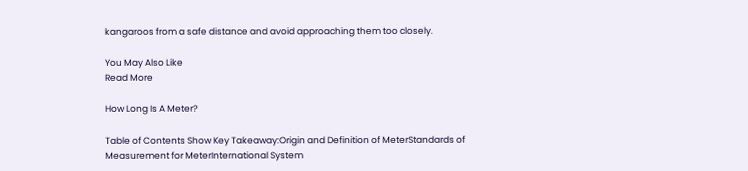kangaroos from a safe distance and avoid approaching them too closely.

You May Also Like
Read More

How Long Is A Meter?

Table of Contents Show Key Takeaway:Origin and Definition of MeterStandards of Measurement for MeterInternational System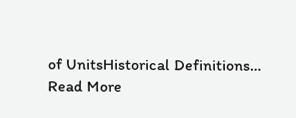of UnitsHistorical Definitions…
Read More